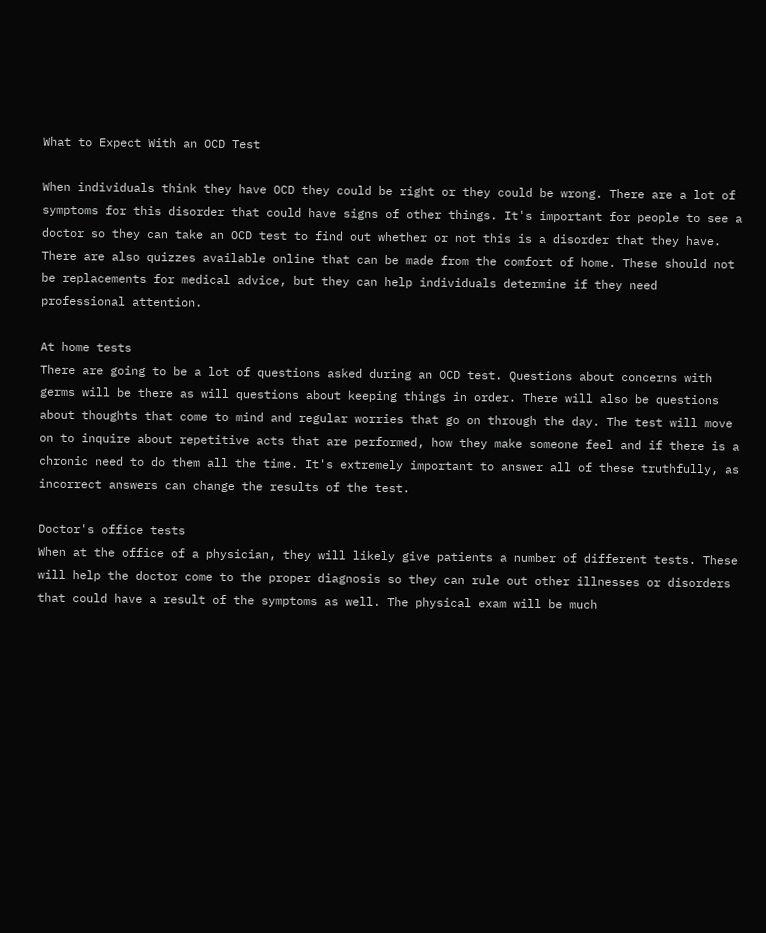What to Expect With an OCD Test

When individuals think they have OCD they could be right or they could be wrong. There are a lot of symptoms for this disorder that could have signs of other things. It's important for people to see a doctor so they can take an OCD test to find out whether or not this is a disorder that they have. There are also quizzes available online that can be made from the comfort of home. These should not be replacements for medical advice, but they can help individuals determine if they need professional attention.

At home tests
There are going to be a lot of questions asked during an OCD test. Questions about concerns with germs will be there as will questions about keeping things in order. There will also be questions about thoughts that come to mind and regular worries that go on through the day. The test will move on to inquire about repetitive acts that are performed, how they make someone feel and if there is a chronic need to do them all the time. It's extremely important to answer all of these truthfully, as incorrect answers can change the results of the test.

Doctor's office tests
When at the office of a physician, they will likely give patients a number of different tests. These will help the doctor come to the proper diagnosis so they can rule out other illnesses or disorders that could have a result of the symptoms as well. The physical exam will be much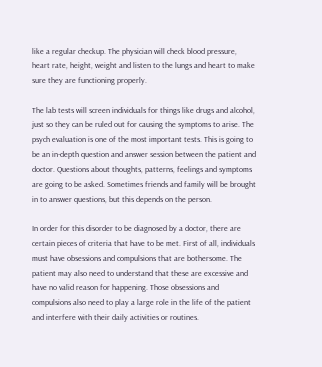like a regular checkup. The physician will check blood pressure, heart rate, height, weight and listen to the lungs and heart to make sure they are functioning properly.

The lab tests will screen individuals for things like drugs and alcohol, just so they can be ruled out for causing the symptoms to arise. The psych evaluation is one of the most important tests. This is going to be an in-depth question and answer session between the patient and doctor. Questions about thoughts, patterns, feelings and symptoms are going to be asked. Sometimes friends and family will be brought in to answer questions, but this depends on the person.

In order for this disorder to be diagnosed by a doctor, there are certain pieces of criteria that have to be met. First of all, individuals must have obsessions and compulsions that are bothersome. The patient may also need to understand that these are excessive and have no valid reason for happening. Those obsessions and compulsions also need to play a large role in the life of the patient and interfere with their daily activities or routines.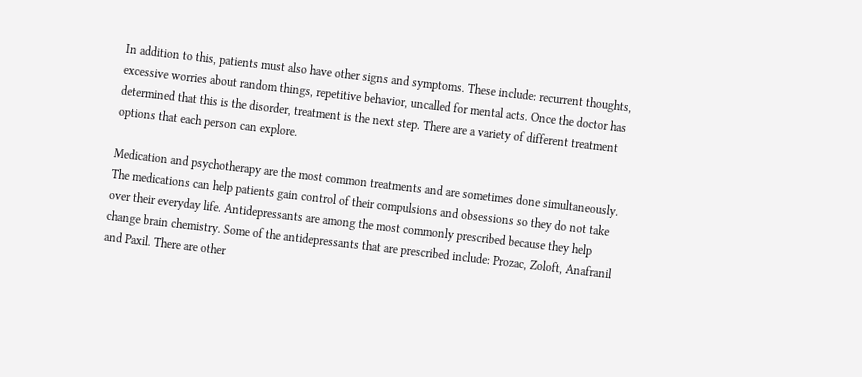In addition to this, patients must also have other signs and symptoms. These include: recurrent thoughts, excessive worries about random things, repetitive behavior, uncalled for mental acts. Once the doctor has determined that this is the disorder, treatment is the next step. There are a variety of different treatment options that each person can explore.

Medication and psychotherapy are the most common treatments and are sometimes done simultaneously. The medications can help patients gain control of their compulsions and obsessions so they do not take over their everyday life. Antidepressants are among the most commonly prescribed because they help change brain chemistry. Some of the antidepressants that are prescribed include: Prozac, Zoloft, Anafranil and Paxil. There are other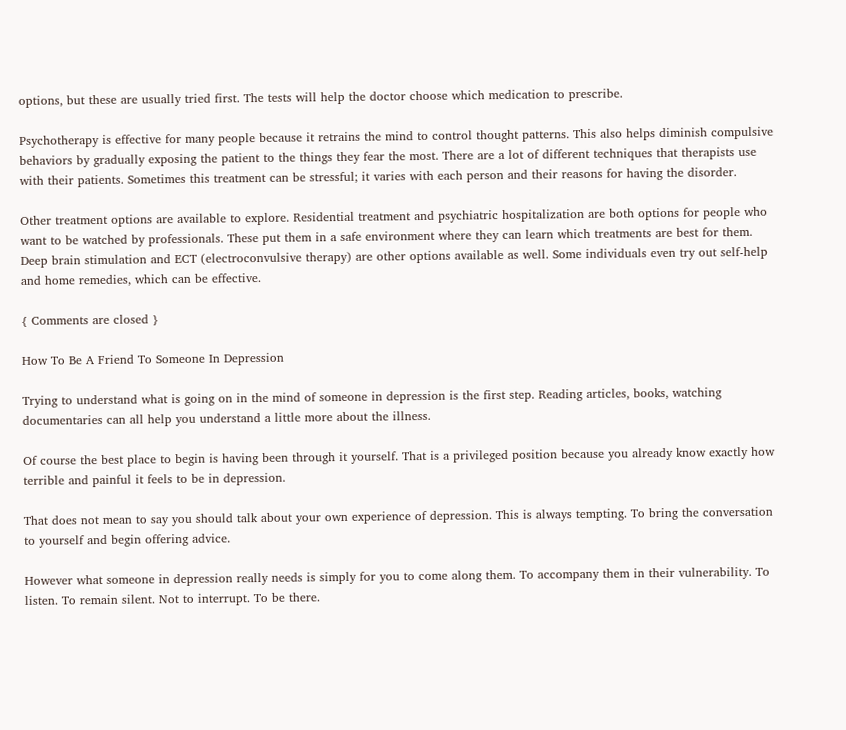options, but these are usually tried first. The tests will help the doctor choose which medication to prescribe.

Psychotherapy is effective for many people because it retrains the mind to control thought patterns. This also helps diminish compulsive behaviors by gradually exposing the patient to the things they fear the most. There are a lot of different techniques that therapists use with their patients. Sometimes this treatment can be stressful; it varies with each person and their reasons for having the disorder.

Other treatment options are available to explore. Residential treatment and psychiatric hospitalization are both options for people who want to be watched by professionals. These put them in a safe environment where they can learn which treatments are best for them. Deep brain stimulation and ECT (electroconvulsive therapy) are other options available as well. Some individuals even try out self-help and home remedies, which can be effective.

{ Comments are closed }

How To Be A Friend To Someone In Depression

Trying to understand what is going on in the mind of someone in depression is the first step. Reading articles, books, watching documentaries can all help you understand a little more about the illness.

Of course the best place to begin is having been through it yourself. That is a privileged position because you already know exactly how terrible and painful it feels to be in depression.

That does not mean to say you should talk about your own experience of depression. This is always tempting. To bring the conversation to yourself and begin offering advice.

However what someone in depression really needs is simply for you to come along them. To accompany them in their vulnerability. To listen. To remain silent. Not to interrupt. To be there.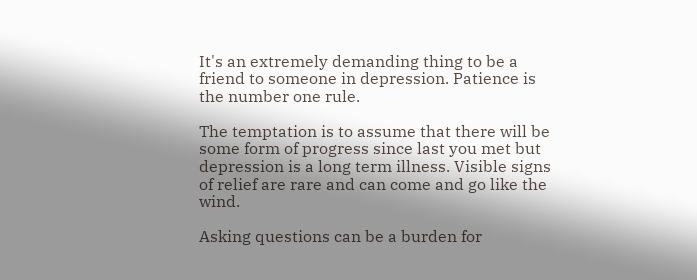It's an extremely demanding thing to be a friend to someone in depression. Patience is the number one rule.

The temptation is to assume that there will be some form of progress since last you met but depression is a long term illness. Visible signs of relief are rare and can come and go like the wind.

Asking questions can be a burden for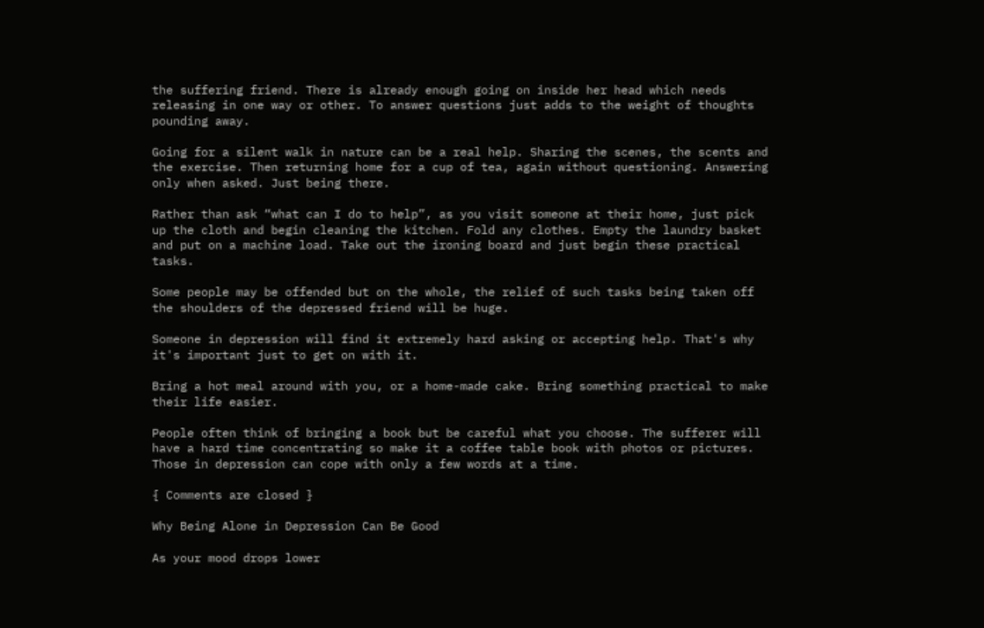the suffering friend. There is already enough going on inside her head which needs releasing in one way or other. To answer questions just adds to the weight of thoughts pounding away.

Going for a silent walk in nature can be a real help. Sharing the scenes, the scents and the exercise. Then returning home for a cup of tea, again without questioning. Answering only when asked. Just being there.

Rather than ask “what can I do to help”, as you visit someone at their home, just pick up the cloth and begin cleaning the kitchen. Fold any clothes. Empty the laundry basket and put on a machine load. Take out the ironing board and just begin these practical tasks.

Some people may be offended but on the whole, the relief of such tasks being taken off the shoulders of the depressed friend will be huge.

Someone in depression will find it extremely hard asking or accepting help. That's why it's important just to get on with it.

Bring a hot meal around with you, or a home-made cake. Bring something practical to make their life easier.

People often think of bringing a book but be careful what you choose. The sufferer will have a hard time concentrating so make it a coffee table book with photos or pictures. Those in depression can cope with only a few words at a time.

{ Comments are closed }

Why Being Alone in Depression Can Be Good

As your mood drops lower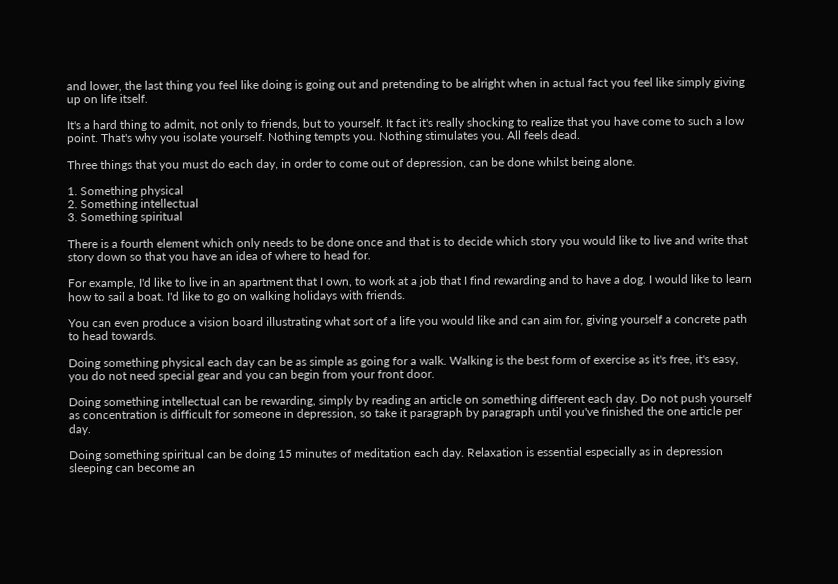and lower, the last thing you feel like doing is going out and pretending to be alright when in actual fact you feel like simply giving up on life itself.

It's a hard thing to admit, not only to friends, but to yourself. It fact it's really shocking to realize that you have come to such a low point. That's why you isolate yourself. Nothing tempts you. Nothing stimulates you. All feels dead.

Three things that you must do each day, in order to come out of depression, can be done whilst being alone.

1. Something physical
2. Something intellectual
3. Something spiritual

There is a fourth element which only needs to be done once and that is to decide which story you would like to live and write that story down so that you have an idea of where to head for.

For example, I'd like to live in an apartment that I own, to work at a job that I find rewarding and to have a dog. I would like to learn how to sail a boat. I'd like to go on walking holidays with friends.

You can even produce a vision board illustrating what sort of a life you would like and can aim for, giving yourself a concrete path to head towards.

Doing something physical each day can be as simple as going for a walk. Walking is the best form of exercise as it's free, it's easy, you do not need special gear and you can begin from your front door.

Doing something intellectual can be rewarding, simply by reading an article on something different each day. Do not push yourself as concentration is difficult for someone in depression, so take it paragraph by paragraph until you've finished the one article per day.

Doing something spiritual can be doing 15 minutes of meditation each day. Relaxation is essential especially as in depression sleeping can become an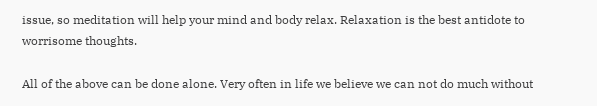issue, so meditation will help your mind and body relax. Relaxation is the best antidote to worrisome thoughts.

All of the above can be done alone. Very often in life we believe we can not do much without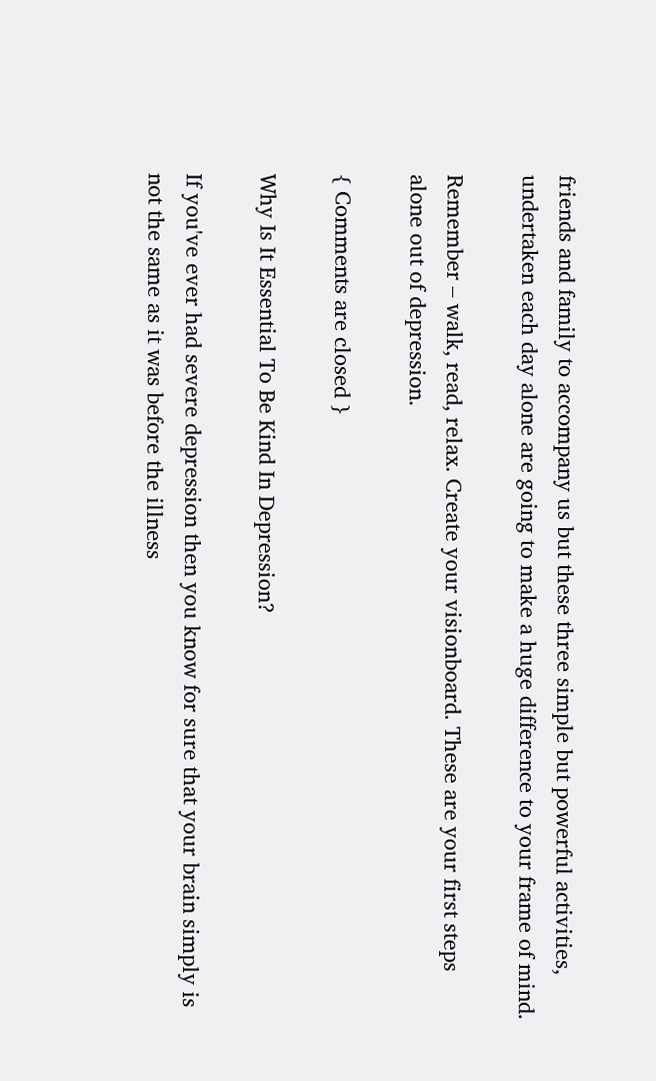friends and family to accompany us but these three simple but powerful activities, undertaken each day alone are going to make a huge difference to your frame of mind.

Remember – walk, read, relax. Create your visionboard. These are your first steps alone out of depression.

{ Comments are closed }

Why Is It Essential To Be Kind In Depression?

If you've ever had severe depression then you know for sure that your brain simply is not the same as it was before the illness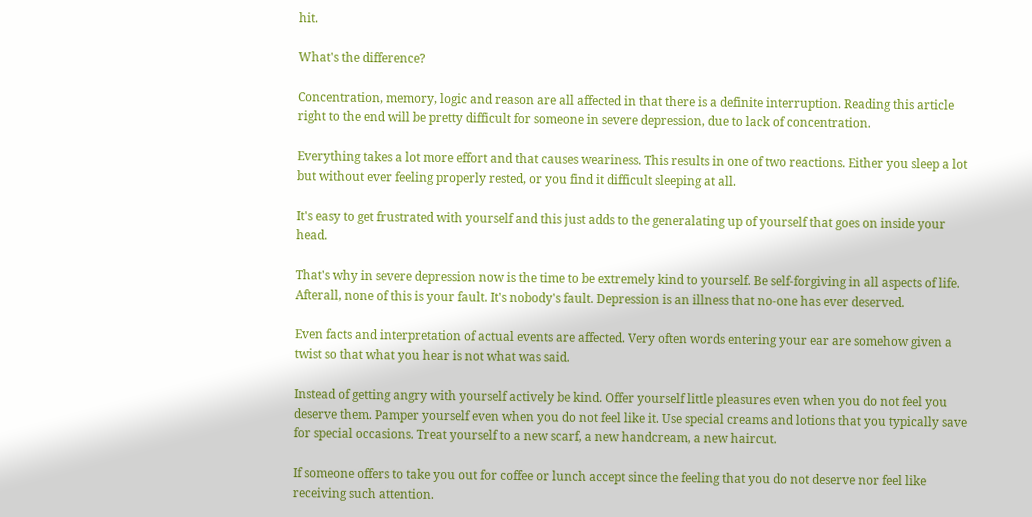hit.

What's the difference?

Concentration, memory, logic and reason are all affected in that there is a definite interruption. Reading this article right to the end will be pretty difficult for someone in severe depression, due to lack of concentration.

Everything takes a lot more effort and that causes weariness. This results in one of two reactions. Either you sleep a lot but without ever feeling properly rested, or you find it difficult sleeping at all.

It's easy to get frustrated with yourself and this just adds to the generalating up of yourself that goes on inside your head.

That's why in severe depression now is the time to be extremely kind to yourself. Be self-forgiving in all aspects of life. Afterall, none of this is your fault. It's nobody's fault. Depression is an illness that no-one has ever deserved.

Even facts and interpretation of actual events are affected. Very often words entering your ear are somehow given a twist so that what you hear is not what was said.

Instead of getting angry with yourself actively be kind. Offer yourself little pleasures even when you do not feel you deserve them. Pamper yourself even when you do not feel like it. Use special creams and lotions that you typically save for special occasions. Treat yourself to a new scarf, a new handcream, a new haircut.

If someone offers to take you out for coffee or lunch accept since the feeling that you do not deserve nor feel like receiving such attention.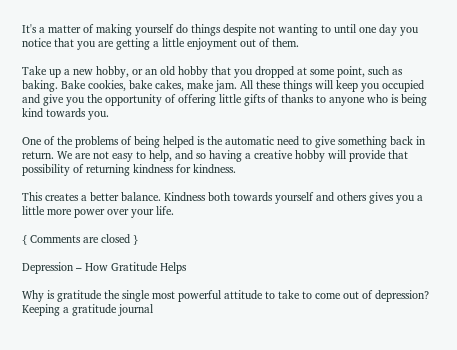It's a matter of making yourself do things despite not wanting to until one day you notice that you are getting a little enjoyment out of them.

Take up a new hobby, or an old hobby that you dropped at some point, such as baking. Bake cookies, bake cakes, make jam. All these things will keep you occupied and give you the opportunity of offering little gifts of thanks to anyone who is being kind towards you.

One of the problems of being helped is the automatic need to give something back in return. We are not easy to help, and so having a creative hobby will provide that possibility of returning kindness for kindness.

This creates a better balance. Kindness both towards yourself and others gives you a little more power over your life.

{ Comments are closed }

Depression – How Gratitude Helps

Why is gratitude the single most powerful attitude to take to come out of depression? Keeping a gratitude journal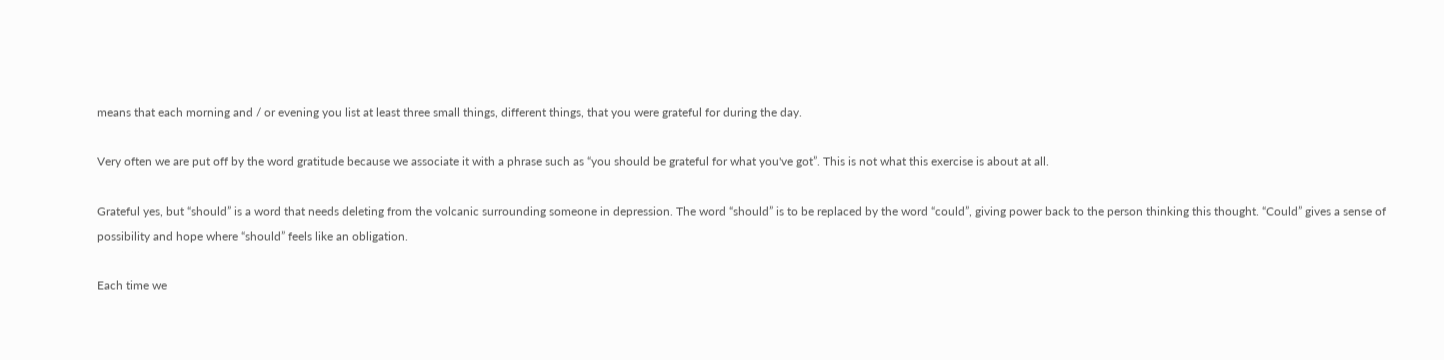means that each morning and / or evening you list at least three small things, different things, that you were grateful for during the day.

Very often we are put off by the word gratitude because we associate it with a phrase such as “you should be grateful for what you've got”. This is not what this exercise is about at all.

Grateful yes, but “should” is a word that needs deleting from the volcanic surrounding someone in depression. The word “should” is to be replaced by the word “could”, giving power back to the person thinking this thought. “Could” gives a sense of possibility and hope where “should” feels like an obligation.

Each time we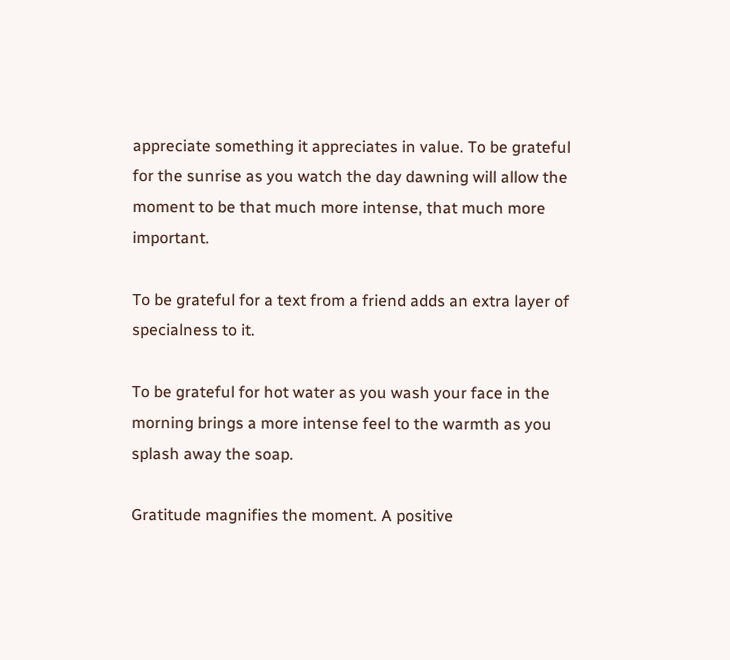appreciate something it appreciates in value. To be grateful for the sunrise as you watch the day dawning will allow the moment to be that much more intense, that much more important.

To be grateful for a text from a friend adds an extra layer of specialness to it.

To be grateful for hot water as you wash your face in the morning brings a more intense feel to the warmth as you splash away the soap.

Gratitude magnifies the moment. A positive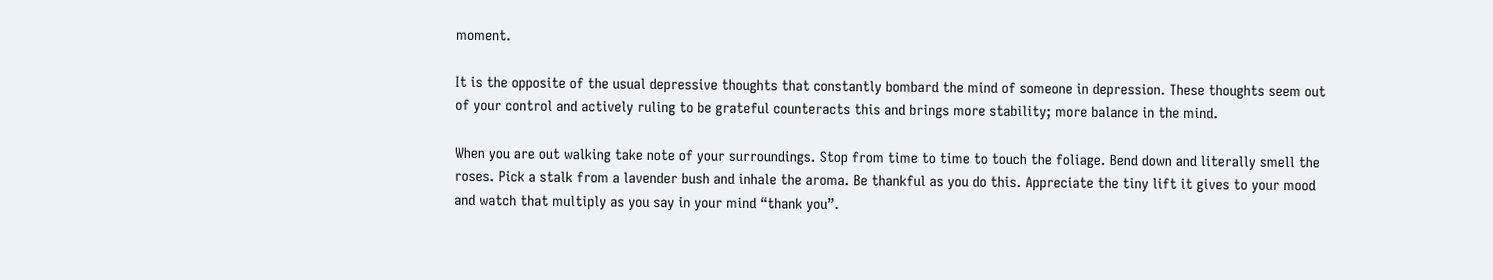moment.

It is the opposite of the usual depressive thoughts that constantly bombard the mind of someone in depression. These thoughts seem out of your control and actively ruling to be grateful counteracts this and brings more stability; more balance in the mind.

When you are out walking take note of your surroundings. Stop from time to time to touch the foliage. Bend down and literally smell the roses. Pick a stalk from a lavender bush and inhale the aroma. Be thankful as you do this. Appreciate the tiny lift it gives to your mood and watch that multiply as you say in your mind “thank you”.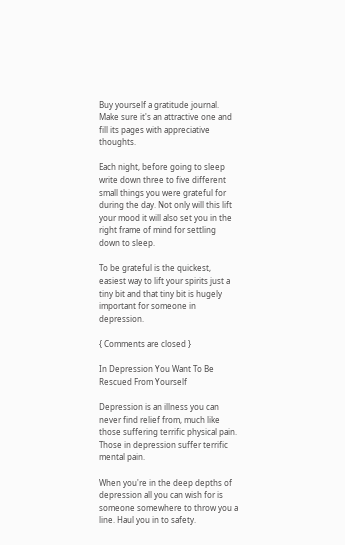Buy yourself a gratitude journal. Make sure it's an attractive one and fill its pages with appreciative thoughts.

Each night, before going to sleep write down three to five different small things you were grateful for during the day. Not only will this lift your mood it will also set you in the right frame of mind for settling down to sleep.

To be grateful is the quickest, easiest way to lift your spirits just a tiny bit and that tiny bit is hugely important for someone in depression.

{ Comments are closed }

In Depression You Want To Be Rescued From Yourself

Depression is an illness you can never find relief from, much like those suffering terrific physical pain. Those in depression suffer terrific mental pain.

When you're in the deep depths of depression all you can wish for is someone somewhere to throw you a line. Haul you in to safety.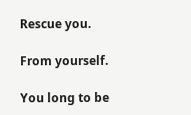Rescue you.

From yourself.

You long to be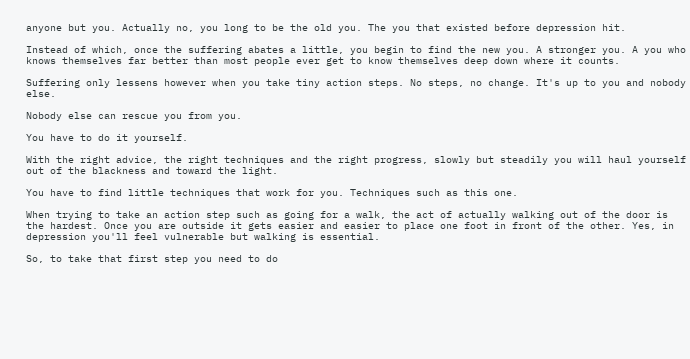anyone but you. Actually no, you long to be the old you. The you that existed before depression hit.

Instead of which, once the suffering abates a little, you begin to find the new you. A stronger you. A you who knows themselves far better than most people ever get to know themselves deep down where it counts.

Suffering only lessens however when you take tiny action steps. No steps, no change. It's up to you and nobody else.

Nobody else can rescue you from you.

You have to do it yourself.

With the right advice, the right techniques and the right progress, slowly but steadily you will haul yourself out of the blackness and toward the light.

You have to find little techniques that work for you. Techniques such as this one.

When trying to take an action step such as going for a walk, the act of actually walking out of the door is the hardest. Once you are outside it gets easier and easier to place one foot in front of the other. Yes, in depression you'll feel vulnerable but walking is essential.

So, to take that first step you need to do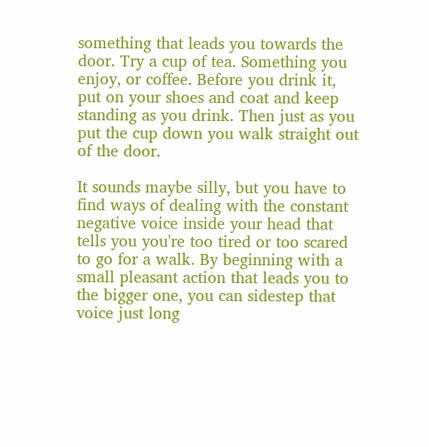something that leads you towards the door. Try a cup of tea. Something you enjoy, or coffee. Before you drink it, put on your shoes and coat and keep standing as you drink. Then just as you put the cup down you walk straight out of the door.

It sounds maybe silly, but you have to find ways of dealing with the constant negative voice inside your head that tells you you're too tired or too scared to go for a walk. By beginning with a small pleasant action that leads you to the bigger one, you can sidestep that voice just long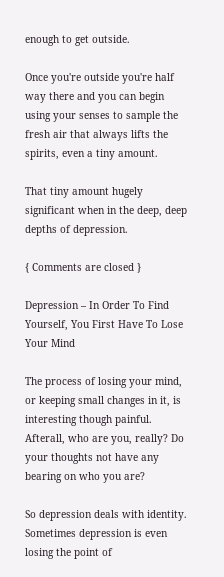enough to get outside.

Once you're outside you're half way there and you can begin using your senses to sample the fresh air that always lifts the spirits, even a tiny amount.

That tiny amount hugely significant when in the deep, deep depths of depression.

{ Comments are closed }

Depression – In Order To Find Yourself, You First Have To Lose Your Mind

The process of losing your mind, or keeping small changes in it, is interesting though painful. Afterall, who are you, really? Do your thoughts not have any bearing on who you are?

So depression deals with identity. Sometimes depression is even losing the point of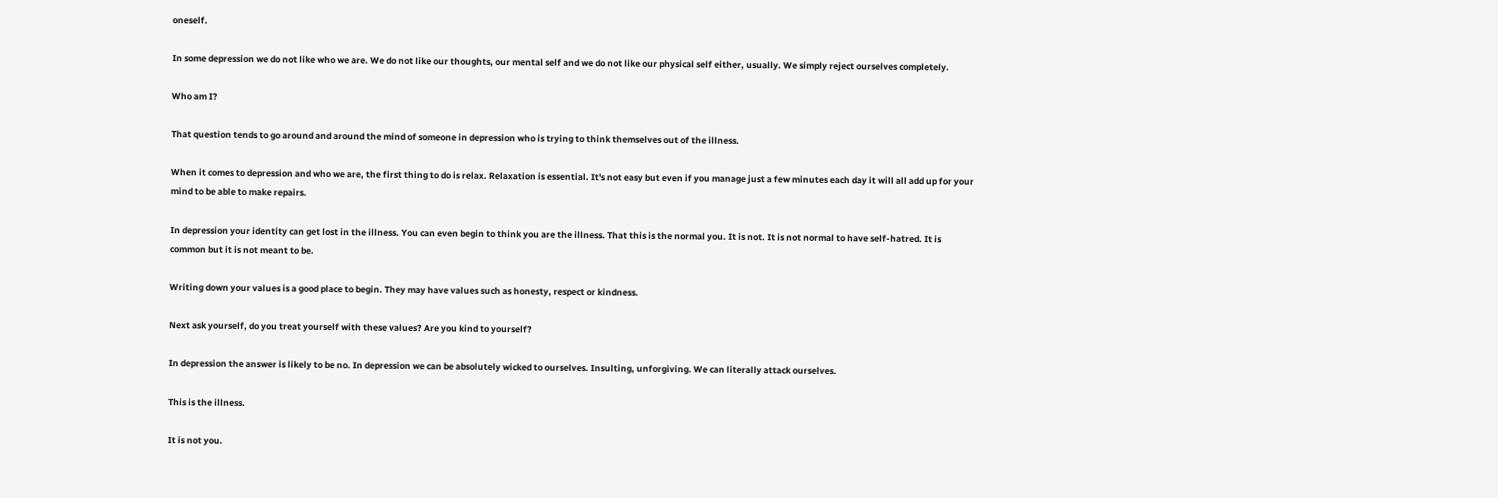oneself.

In some depression we do not like who we are. We do not like our thoughts, our mental self and we do not like our physical self either, usually. We simply reject ourselves completely.

Who am I?

That question tends to go around and around the mind of someone in depression who is trying to think themselves out of the illness.

When it comes to depression and who we are, the first thing to do is relax. Relaxation is essential. It's not easy but even if you manage just a few minutes each day it will all add up for your mind to be able to make repairs.

In depression your identity can get lost in the illness. You can even begin to think you are the illness. That this is the normal you. It is not. It is not normal to have self-hatred. It is common but it is not meant to be.

Writing down your values is a good place to begin. They may have values such as honesty, respect or kindness.

Next ask yourself, do you treat yourself with these values? Are you kind to yourself?

In depression the answer is likely to be no. In depression we can be absolutely wicked to ourselves. Insulting, unforgiving. We can literally attack ourselves.

This is the illness.

It is not you.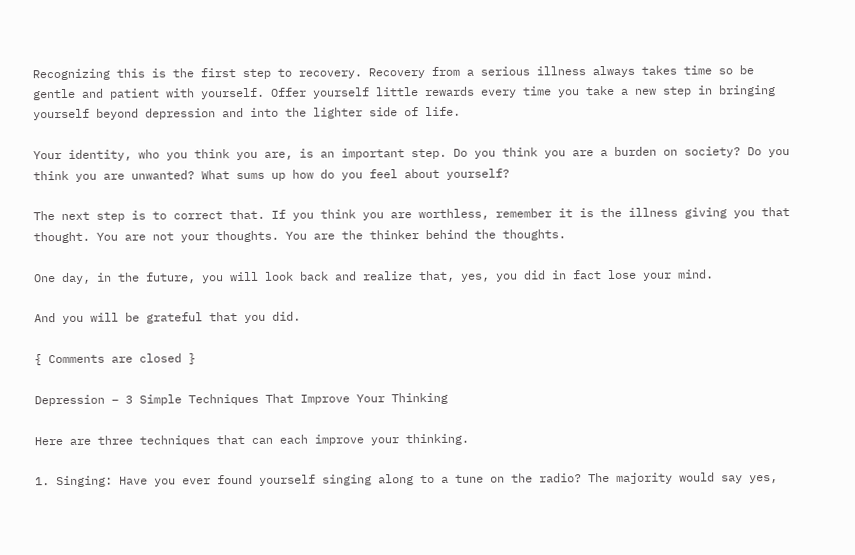Recognizing this is the first step to recovery. Recovery from a serious illness always takes time so be gentle and patient with yourself. Offer yourself little rewards every time you take a new step in bringing yourself beyond depression and into the lighter side of life.

Your identity, who you think you are, is an important step. Do you think you are a burden on society? Do you think you are unwanted? What sums up how do you feel about yourself?

The next step is to correct that. If you think you are worthless, remember it is the illness giving you that thought. You are not your thoughts. You are the thinker behind the thoughts.

One day, in the future, you will look back and realize that, yes, you did in fact lose your mind.

And you will be grateful that you did.

{ Comments are closed }

Depression – 3 Simple Techniques That Improve Your Thinking

Here are three techniques that can each improve your thinking.

1. Singing: Have you ever found yourself singing along to a tune on the radio? The majority would say yes,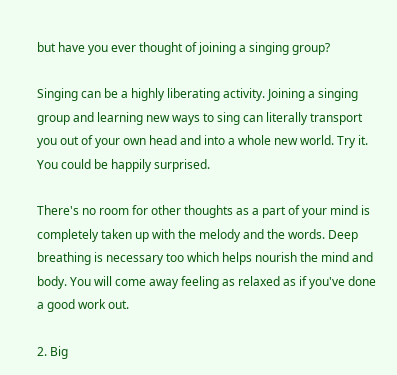but have you ever thought of joining a singing group?

Singing can be a highly liberating activity. Joining a singing group and learning new ways to sing can literally transport you out of your own head and into a whole new world. Try it. You could be happily surprised.

There's no room for other thoughts as a part of your mind is completely taken up with the melody and the words. Deep breathing is necessary too which helps nourish the mind and body. You will come away feeling as relaxed as if you've done a good work out.

2. Big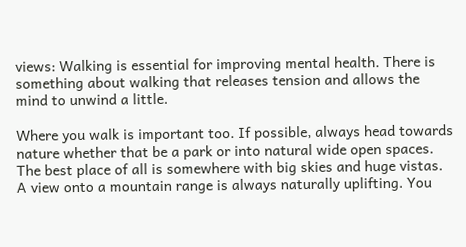views: Walking is essential for improving mental health. There is something about walking that releases tension and allows the mind to unwind a little.

Where you walk is important too. If possible, always head towards nature whether that be a park or into natural wide open spaces. The best place of all is somewhere with big skies and huge vistas. A view onto a mountain range is always naturally uplifting. You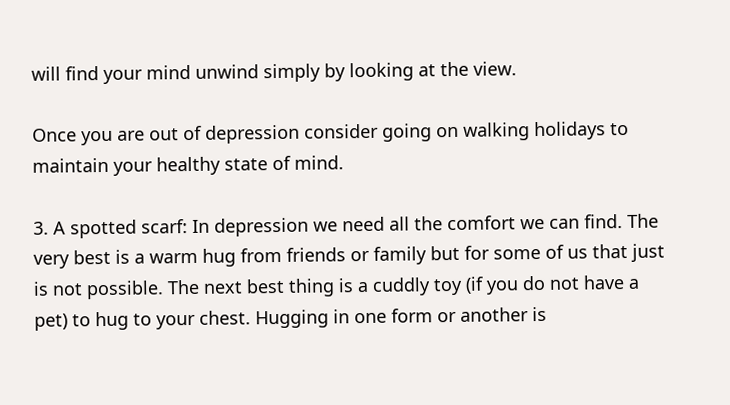will find your mind unwind simply by looking at the view.

Once you are out of depression consider going on walking holidays to maintain your healthy state of mind.

3. A spotted scarf: In depression we need all the comfort we can find. The very best is a warm hug from friends or family but for some of us that just is not possible. The next best thing is a cuddly toy (if you do not have a pet) to hug to your chest. Hugging in one form or another is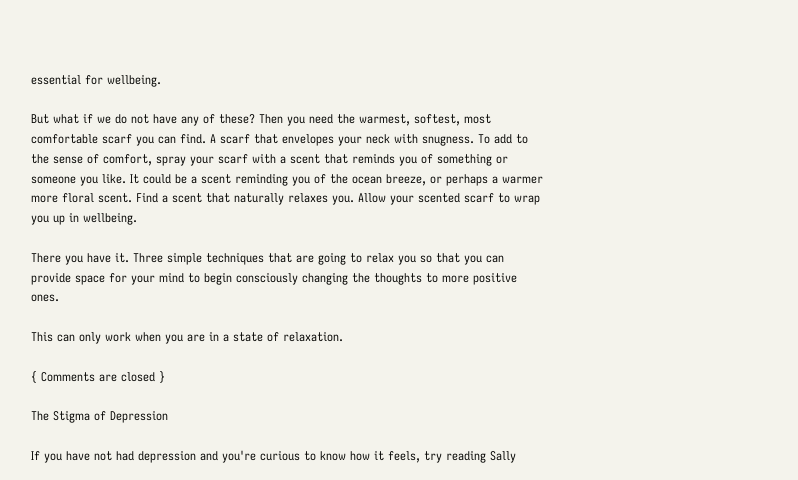essential for wellbeing.

But what if we do not have any of these? Then you need the warmest, softest, most comfortable scarf you can find. A scarf that envelopes your neck with snugness. To add to the sense of comfort, spray your scarf with a scent that reminds you of something or someone you like. It could be a scent reminding you of the ocean breeze, or perhaps a warmer more floral scent. Find a scent that naturally relaxes you. Allow your scented scarf to wrap you up in wellbeing.

There you have it. Three simple techniques that are going to relax you so that you can provide space for your mind to begin consciously changing the thoughts to more positive ones.

This can only work when you are in a state of relaxation.

{ Comments are closed }

The Stigma of Depression

If you have not had depression and you're curious to know how it feels, try reading Sally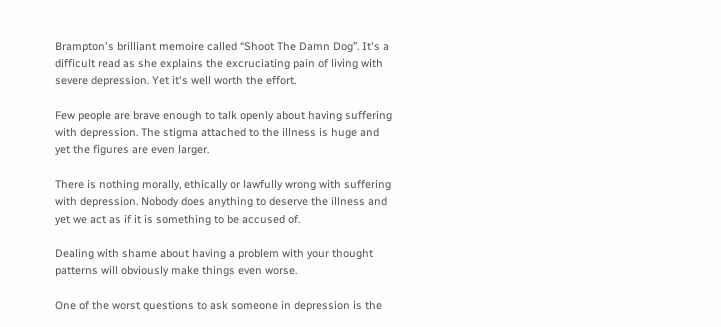Brampton's brilliant memoire called “Shoot The Damn Dog”. It's a difficult read as she explains the excruciating pain of living with severe depression. Yet it's well worth the effort.

Few people are brave enough to talk openly about having suffering with depression. The stigma attached to the illness is huge and yet the figures are even larger.

There is nothing morally, ethically or lawfully wrong with suffering with depression. Nobody does anything to deserve the illness and yet we act as if it is something to be accused of.

Dealing with shame about having a problem with your thought patterns will obviously make things even worse.

One of the worst questions to ask someone in depression is the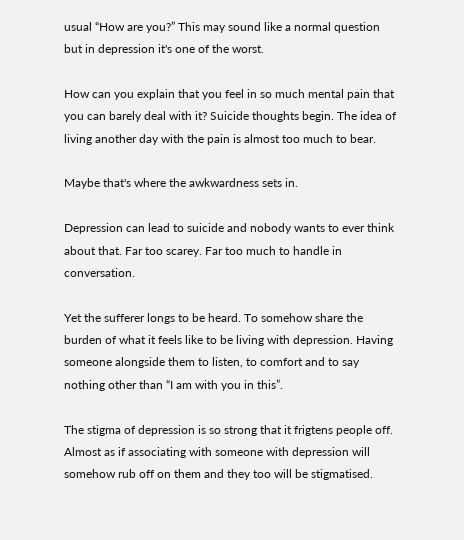usual “How are you?” This may sound like a normal question but in depression it's one of the worst.

How can you explain that you feel in so much mental pain that you can barely deal with it? Suicide thoughts begin. The idea of living another day with the pain is almost too much to bear.

Maybe that's where the awkwardness sets in.

Depression can lead to suicide and nobody wants to ever think about that. Far too scarey. Far too much to handle in conversation.

Yet the sufferer longs to be heard. To somehow share the burden of what it feels like to be living with depression. Having someone alongside them to listen, to comfort and to say nothing other than “I am with you in this”.

The stigma of depression is so strong that it frigtens people off. Almost as if associating with someone with depression will somehow rub off on them and they too will be stigmatised.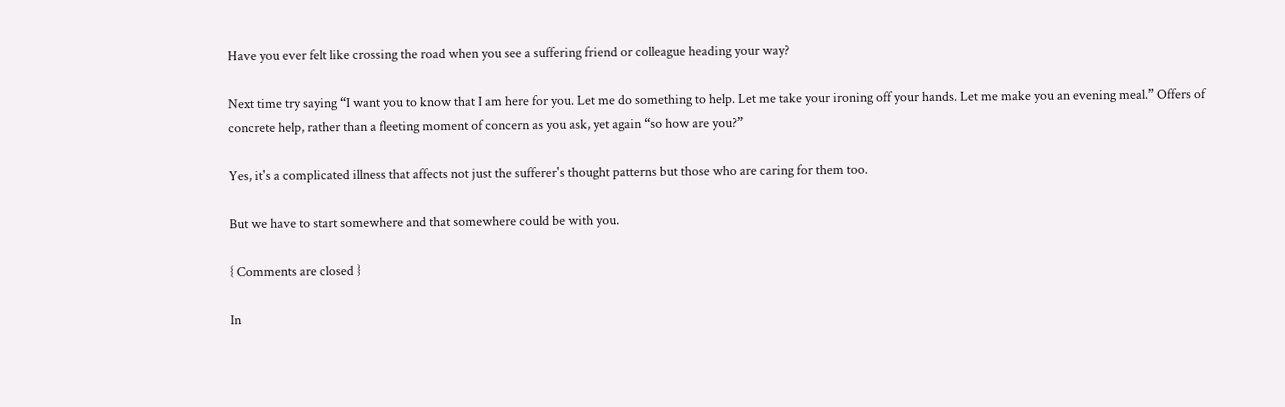Have you ever felt like crossing the road when you see a suffering friend or colleague heading your way?

Next time try saying “I want you to know that I am here for you. Let me do something to help. Let me take your ironing off your hands. Let me make you an evening meal.” Offers of concrete help, rather than a fleeting moment of concern as you ask, yet again “so how are you?”

Yes, it's a complicated illness that affects not just the sufferer's thought patterns but those who are caring for them too.

But we have to start somewhere and that somewhere could be with you.

{ Comments are closed }

In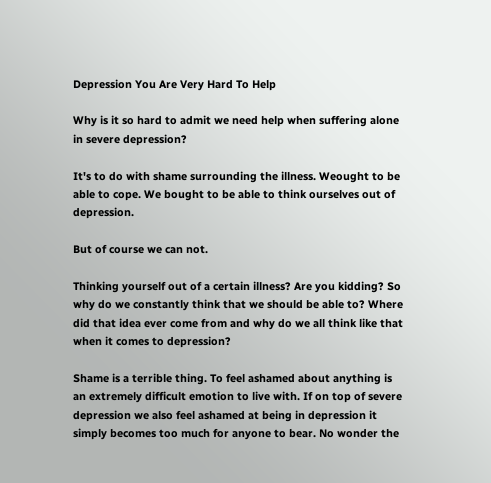Depression You Are Very Hard To Help

Why is it so hard to admit we need help when suffering alone in severe depression?

It's to do with shame surrounding the illness. Weought to be able to cope. We bought to be able to think ourselves out of depression.

But of course we can not.

Thinking yourself out of a certain illness? Are you kidding? So why do we constantly think that we should be able to? Where did that idea ever come from and why do we all think like that when it comes to depression?

Shame is a terrible thing. To feel ashamed about anything is an extremely difficult emotion to live with. If on top of severe depression we also feel ashamed at being in depression it simply becomes too much for anyone to bear. No wonder the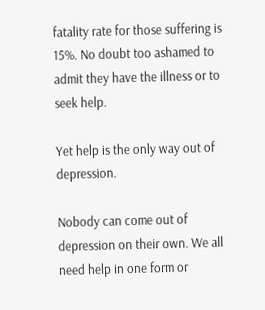fatality rate for those suffering is 15%. No doubt too ashamed to admit they have the illness or to seek help.

Yet help is the only way out of depression.

Nobody can come out of depression on their own. We all need help in one form or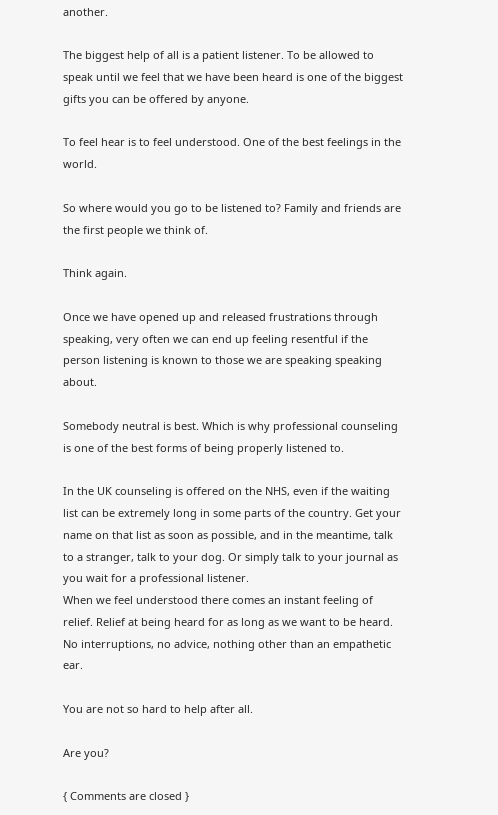another.

The biggest help of all is a patient listener. To be allowed to speak until we feel that we have been heard is one of the biggest gifts you can be offered by anyone.

To feel hear is to feel understood. One of the best feelings in the world.

So where would you go to be listened to? Family and friends are the first people we think of.

Think again.

Once we have opened up and released frustrations through speaking, very often we can end up feeling resentful if the person listening is known to those we are speaking speaking about.

Somebody neutral is best. Which is why professional counseling is one of the best forms of being properly listened to.

In the UK counseling is offered on the NHS, even if the waiting list can be extremely long in some parts of the country. Get your name on that list as soon as possible, and in the meantime, talk to a stranger, talk to your dog. Or simply talk to your journal as you wait for a professional listener.
When we feel understood there comes an instant feeling of relief. Relief at being heard for as long as we want to be heard. No interruptions, no advice, nothing other than an empathetic ear.

You are not so hard to help after all.

Are you?

{ Comments are closed }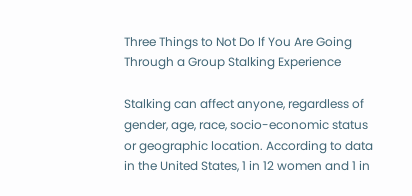Three Things to Not Do If You Are Going Through a Group Stalking Experience

Stalking can affect anyone, regardless of gender, age, race, socio-economic status or geographic location. According to data in the United States, 1 in 12 women and 1 in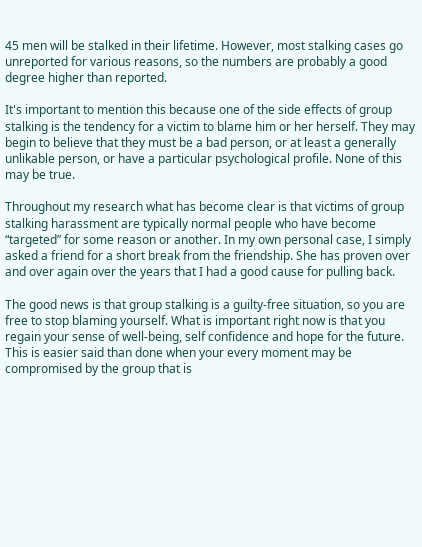45 men will be stalked in their lifetime. However, most stalking cases go unreported for various reasons, so the numbers are probably a good degree higher than reported.

It's important to mention this because one of the side effects of group stalking is the tendency for a victim to blame him or her herself. They may begin to believe that they must be a bad person, or at least a generally unlikable person, or have a particular psychological profile. None of this may be true.

Throughout my research what has become clear is that victims of group stalking harassment are typically normal people who have become “targeted” for some reason or another. In my own personal case, I simply asked a friend for a short break from the friendship. She has proven over and over again over the years that I had a good cause for pulling back.

The good news is that group stalking is a guilty-free situation, so you are free to stop blaming yourself. What is important right now is that you regain your sense of well-being, self confidence and hope for the future. This is easier said than done when your every moment may be compromised by the group that is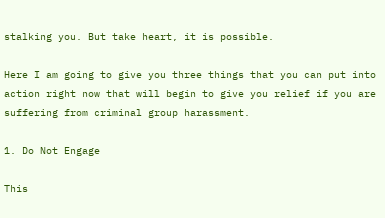stalking you. But take heart, it is possible.

Here I am going to give you three things that you can put into action right now that will begin to give you relief if you are suffering from criminal group harassment.

1. Do Not Engage

This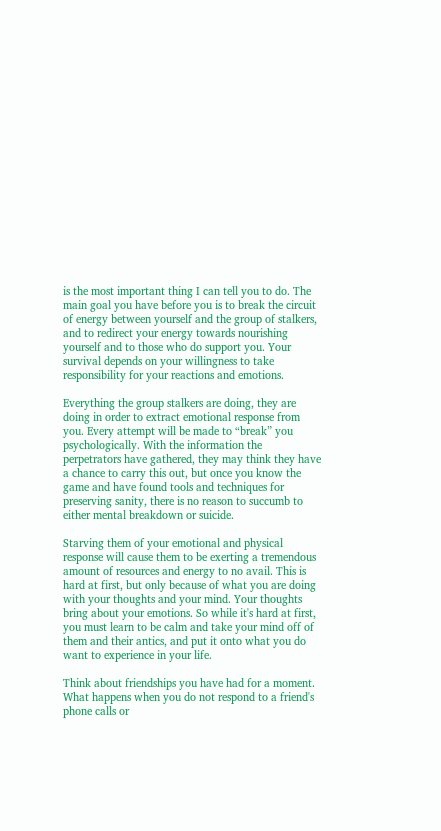is the most important thing I can tell you to do. The main goal you have before you is to break the circuit of energy between yourself and the group of stalkers, and to redirect your energy towards nourishing yourself and to those who do support you. Your survival depends on your willingness to take responsibility for your reactions and emotions.

Everything the group stalkers are doing, they are doing in order to extract emotional response from you. Every attempt will be made to “break” you psychologically. With the information the perpetrators have gathered, they may think they have a chance to carry this out, but once you know the game and have found tools and techniques for preserving sanity, there is no reason to succumb to either mental breakdown or suicide.

Starving them of your emotional and physical response will cause them to be exerting a tremendous amount of resources and energy to no avail. This is hard at first, but only because of what you are doing with your thoughts and your mind. Your thoughts bring about your emotions. So while it's hard at first, you must learn to be calm and take your mind off of them and their antics, and put it onto what you do want to experience in your life.

Think about friendships you have had for a moment. What happens when you do not respond to a friend's phone calls or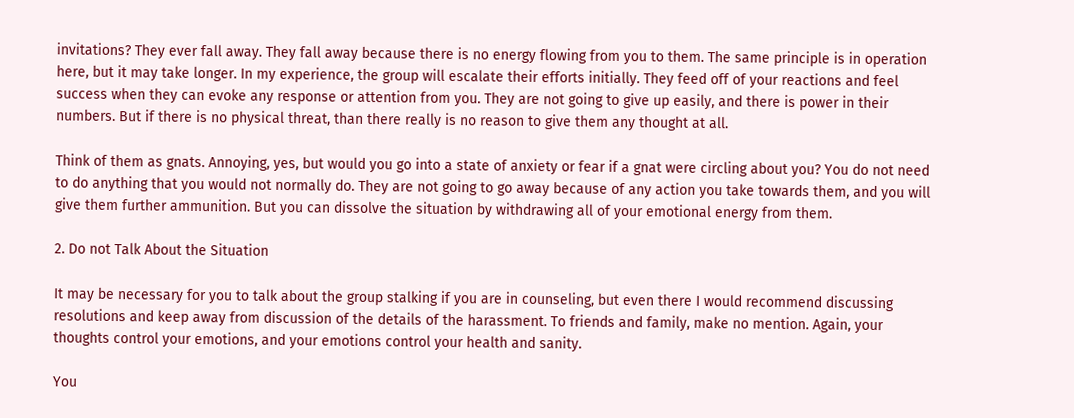invitations? They ever fall away. They fall away because there is no energy flowing from you to them. The same principle is in operation here, but it may take longer. In my experience, the group will escalate their efforts initially. They feed off of your reactions and feel success when they can evoke any response or attention from you. They are not going to give up easily, and there is power in their numbers. But if there is no physical threat, than there really is no reason to give them any thought at all.

Think of them as gnats. Annoying, yes, but would you go into a state of anxiety or fear if a gnat were circling about you? You do not need to do anything that you would not normally do. They are not going to go away because of any action you take towards them, and you will give them further ammunition. But you can dissolve the situation by withdrawing all of your emotional energy from them.

2. Do not Talk About the Situation

It may be necessary for you to talk about the group stalking if you are in counseling, but even there I would recommend discussing resolutions and keep away from discussion of the details of the harassment. To friends and family, make no mention. Again, your thoughts control your emotions, and your emotions control your health and sanity.

You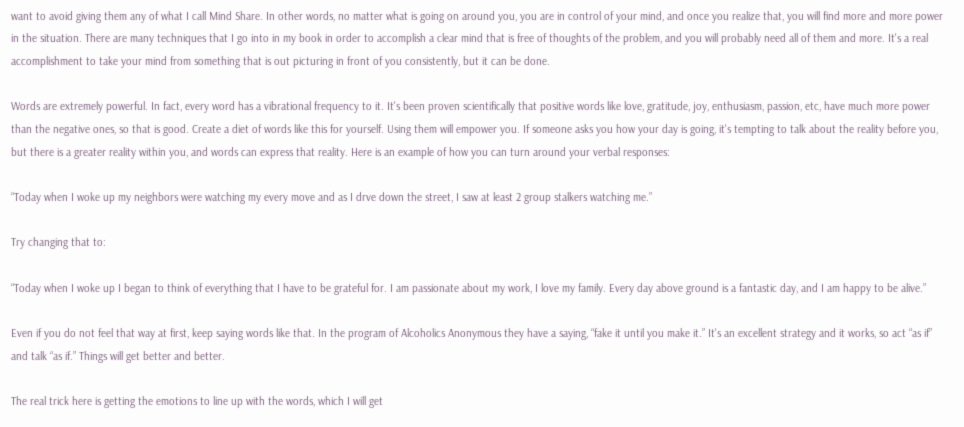want to avoid giving them any of what I call Mind Share. In other words, no matter what is going on around you, you are in control of your mind, and once you realize that, you will find more and more power in the situation. There are many techniques that I go into in my book in order to accomplish a clear mind that is free of thoughts of the problem, and you will probably need all of them and more. It's a real accomplishment to take your mind from something that is out picturing in front of you consistently, but it can be done.

Words are extremely powerful. In fact, every word has a vibrational frequency to it. It's been proven scientifically that positive words like love, gratitude, joy, enthusiasm, passion, etc, have much more power than the negative ones, so that is good. Create a diet of words like this for yourself. Using them will empower you. If someone asks you how your day is going, it's tempting to talk about the reality before you, but there is a greater reality within you, and words can express that reality. Here is an example of how you can turn around your verbal responses:

“Today when I woke up my neighbors were watching my every move and as I drve down the street, I saw at least 2 group stalkers watching me.”

Try changing that to:

“Today when I woke up I began to think of everything that I have to be grateful for. I am passionate about my work, I love my family. Every day above ground is a fantastic day, and I am happy to be alive.”

Even if you do not feel that way at first, keep saying words like that. In the program of Alcoholics Anonymous they have a saying, “fake it until you make it.” It's an excellent strategy and it works, so act “as if” and talk “as if.” Things will get better and better.

The real trick here is getting the emotions to line up with the words, which I will get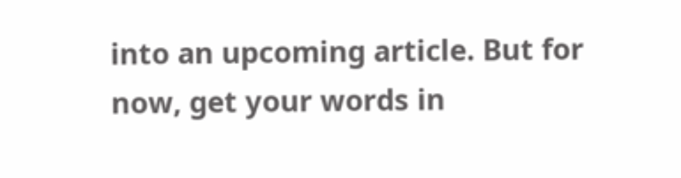into an upcoming article. But for now, get your words in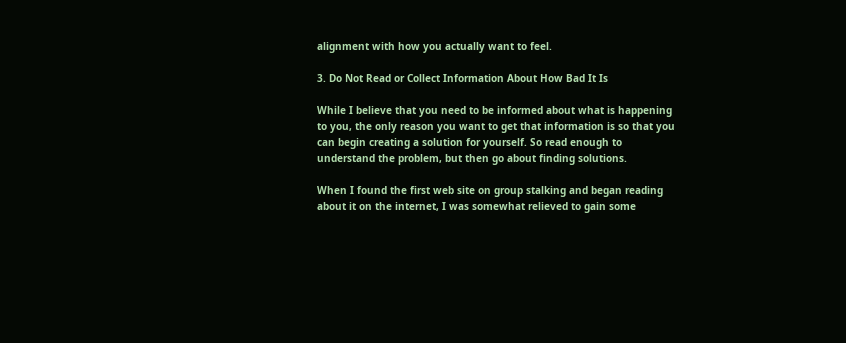alignment with how you actually want to feel.

3. Do Not Read or Collect Information About How Bad It Is

While I believe that you need to be informed about what is happening to you, the only reason you want to get that information is so that you can begin creating a solution for yourself. So read enough to understand the problem, but then go about finding solutions.

When I found the first web site on group stalking and began reading about it on the internet, I was somewhat relieved to gain some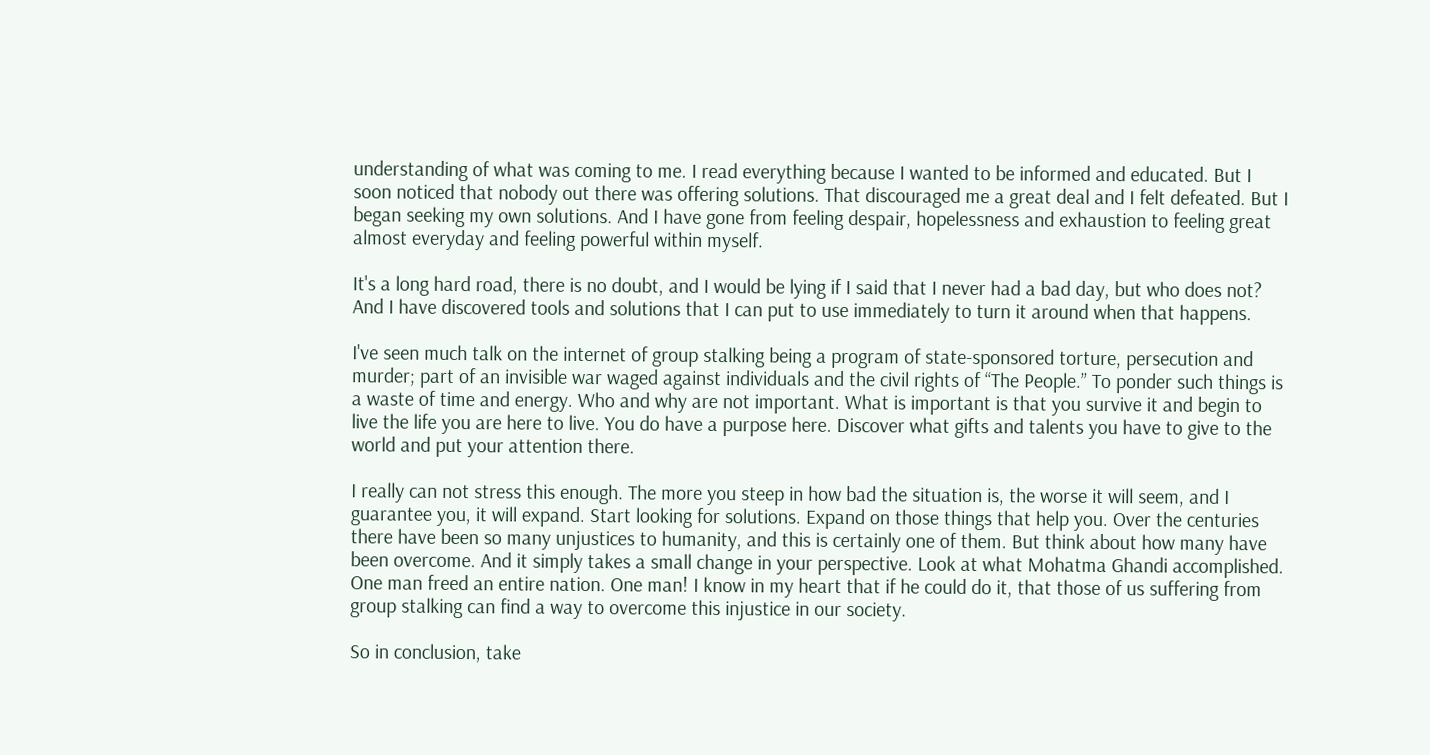understanding of what was coming to me. I read everything because I wanted to be informed and educated. But I soon noticed that nobody out there was offering solutions. That discouraged me a great deal and I felt defeated. But I began seeking my own solutions. And I have gone from feeling despair, hopelessness and exhaustion to feeling great almost everyday and feeling powerful within myself.

It's a long hard road, there is no doubt, and I would be lying if I said that I never had a bad day, but who does not? And I have discovered tools and solutions that I can put to use immediately to turn it around when that happens.

I've seen much talk on the internet of group stalking being a program of state-sponsored torture, persecution and murder; part of an invisible war waged against individuals and the civil rights of “The People.” To ponder such things is a waste of time and energy. Who and why are not important. What is important is that you survive it and begin to live the life you are here to live. You do have a purpose here. Discover what gifts and talents you have to give to the world and put your attention there.

I really can not stress this enough. The more you steep in how bad the situation is, the worse it will seem, and I guarantee you, it will expand. Start looking for solutions. Expand on those things that help you. Over the centuries there have been so many unjustices to humanity, and this is certainly one of them. But think about how many have been overcome. And it simply takes a small change in your perspective. Look at what Mohatma Ghandi accomplished. One man freed an entire nation. One man! I know in my heart that if he could do it, that those of us suffering from group stalking can find a way to overcome this injustice in our society.

So in conclusion, take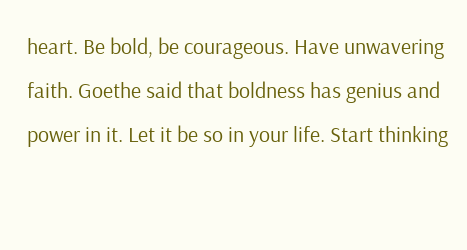heart. Be bold, be courageous. Have unwavering faith. Goethe said that boldness has genius and power in it. Let it be so in your life. Start thinking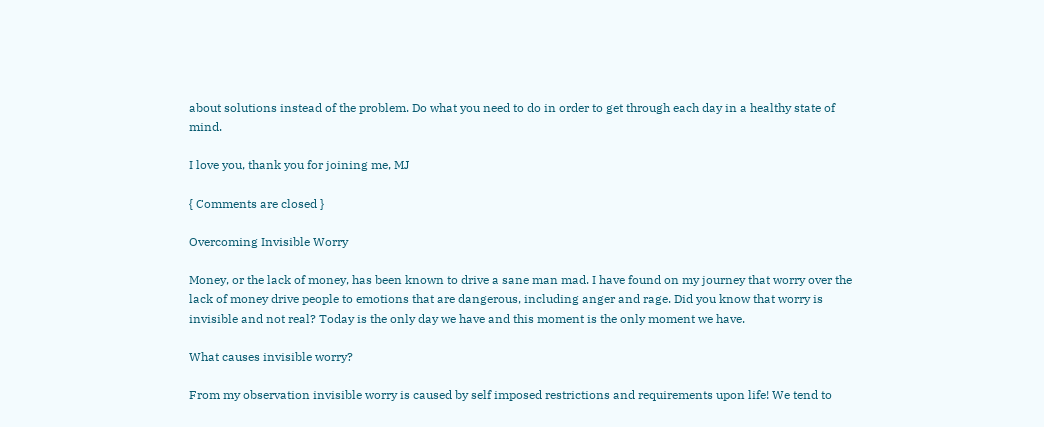about solutions instead of the problem. Do what you need to do in order to get through each day in a healthy state of mind.

I love you, thank you for joining me, MJ

{ Comments are closed }

Overcoming Invisible Worry

Money, or the lack of money, has been known to drive a sane man mad. I have found on my journey that worry over the lack of money drive people to emotions that are dangerous, including anger and rage. Did you know that worry is invisible and not real? Today is the only day we have and this moment is the only moment we have.

What causes invisible worry?

From my observation invisible worry is caused by self imposed restrictions and requirements upon life! We tend to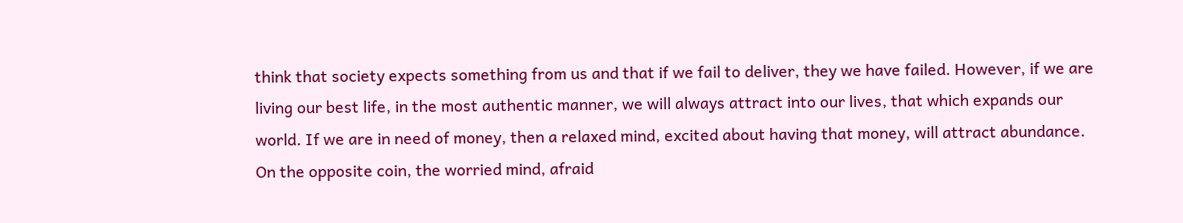think that society expects something from us and that if we fail to deliver, they we have failed. However, if we are living our best life, in the most authentic manner, we will always attract into our lives, that which expands our world. If we are in need of money, then a relaxed mind, excited about having that money, will attract abundance. On the opposite coin, the worried mind, afraid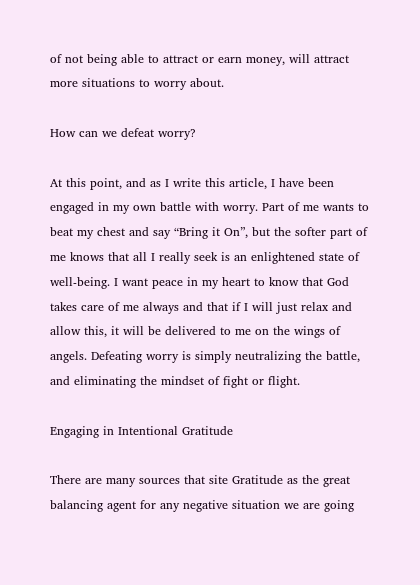of not being able to attract or earn money, will attract more situations to worry about.

How can we defeat worry?

At this point, and as I write this article, I have been engaged in my own battle with worry. Part of me wants to beat my chest and say “Bring it On”, but the softer part of me knows that all I really seek is an enlightened state of well-being. I want peace in my heart to know that God takes care of me always and that if I will just relax and allow this, it will be delivered to me on the wings of angels. Defeating worry is simply neutralizing the battle, and eliminating the mindset of fight or flight.

Engaging in Intentional Gratitude

There are many sources that site Gratitude as the great balancing agent for any negative situation we are going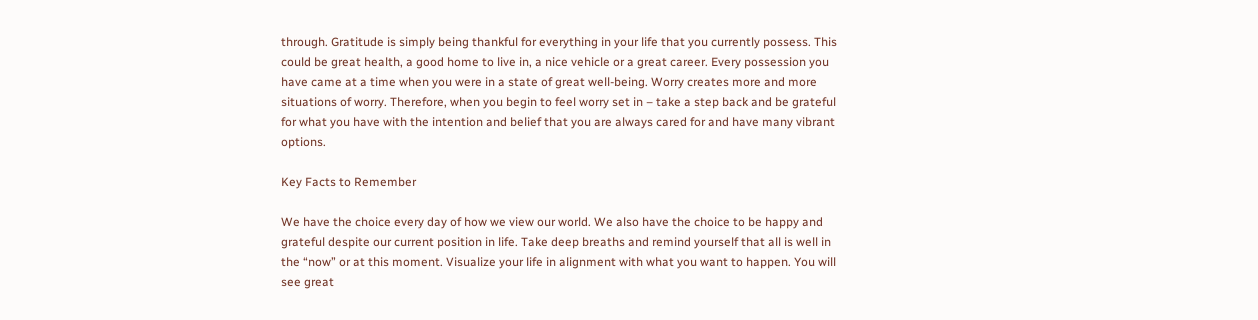through. Gratitude is simply being thankful for everything in your life that you currently possess. This could be great health, a good home to live in, a nice vehicle or a great career. Every possession you have came at a time when you were in a state of great well-being. Worry creates more and more situations of worry. Therefore, when you begin to feel worry set in – take a step back and be grateful for what you have with the intention and belief that you are always cared for and have many vibrant options.

Key Facts to Remember

We have the choice every day of how we view our world. We also have the choice to be happy and grateful despite our current position in life. Take deep breaths and remind yourself that all is well in the “now” or at this moment. Visualize your life in alignment with what you want to happen. You will see great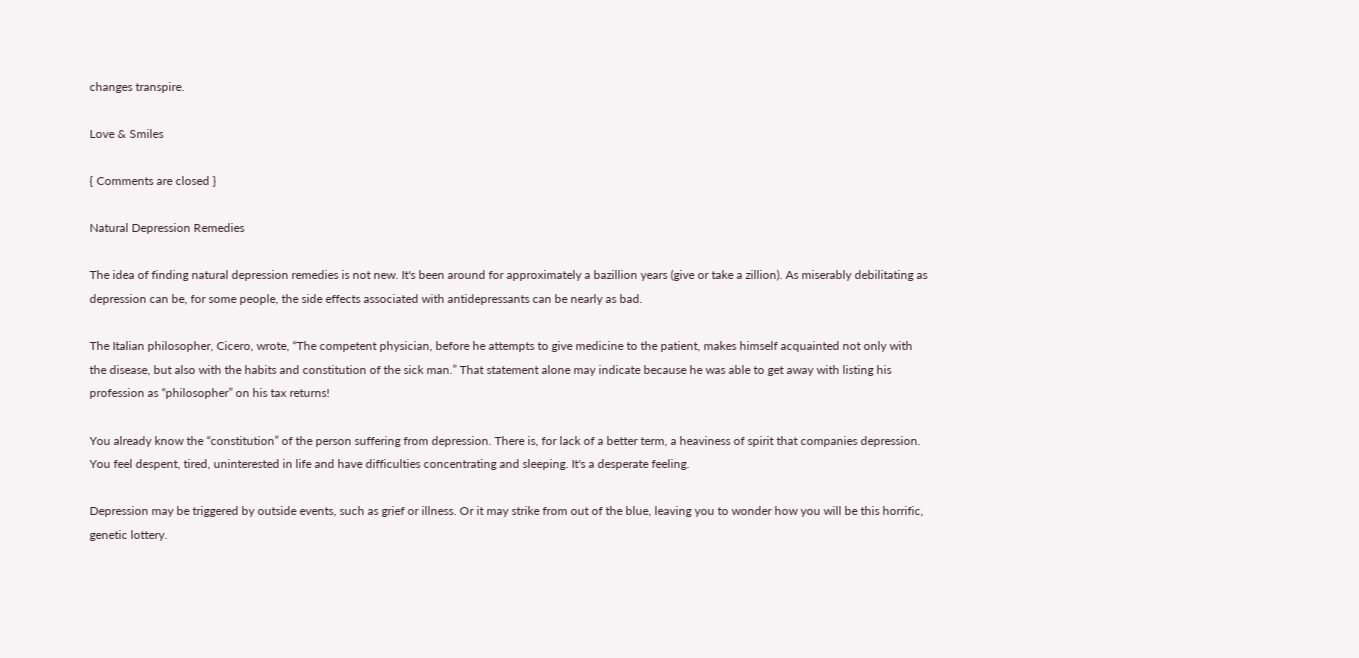changes transpire.

Love & Smiles

{ Comments are closed }

Natural Depression Remedies

The idea of finding natural depression remedies is not new. It's been around for approximately a bazillion years (give or take a zillion). As miserably debilitating as depression can be, for some people, the side effects associated with antidepressants can be nearly as bad.

The Italian philosopher, Cicero, wrote, “The competent physician, before he attempts to give medicine to the patient, makes himself acquainted not only with the disease, but also with the habits and constitution of the sick man.” That statement alone may indicate because he was able to get away with listing his profession as “philosopher” on his tax returns!

You already know the “constitution” of the person suffering from depression. There is, for lack of a better term, a heaviness of spirit that companies depression. You feel despent, tired, uninterested in life and have difficulties concentrating and sleeping. It's a desperate feeling.

Depression may be triggered by outside events, such as grief or illness. Or it may strike from out of the blue, leaving you to wonder how you will be this horrific, genetic lottery.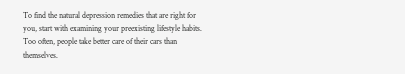To find the natural depression remedies that are right for you, start with examining your preexisting lifestyle habits. Too often, people take better care of their cars than themselves.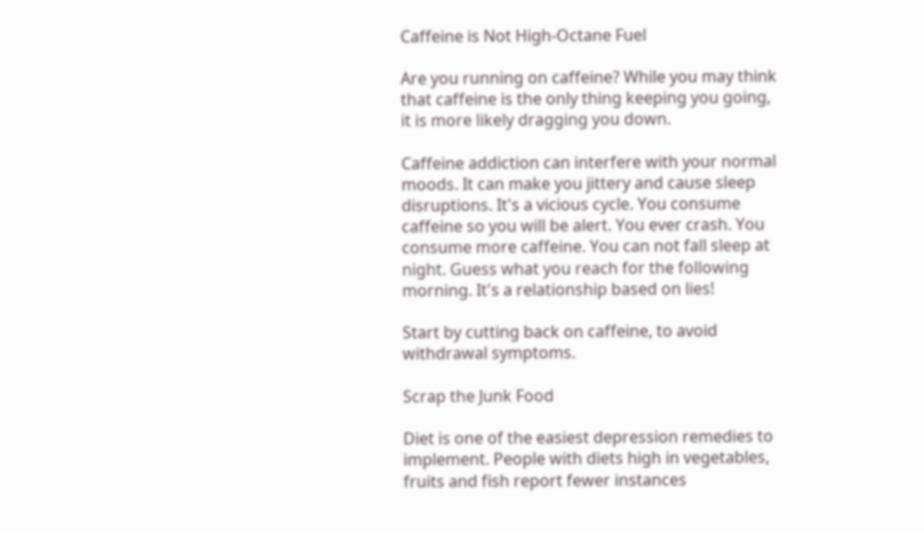Caffeine is Not High-Octane Fuel

Are you running on caffeine? While you may think that caffeine is the only thing keeping you going, it is more likely dragging you down.

Caffeine addiction can interfere with your normal moods. It can make you jittery and cause sleep disruptions. It's a vicious cycle. You consume caffeine so you will be alert. You ever crash. You consume more caffeine. You can not fall sleep at night. Guess what you reach for the following morning. It's a relationship based on lies!

Start by cutting back on caffeine, to avoid withdrawal symptoms.

Scrap the Junk Food

Diet is one of the easiest depression remedies to implement. People with diets high in vegetables, fruits and fish report fewer instances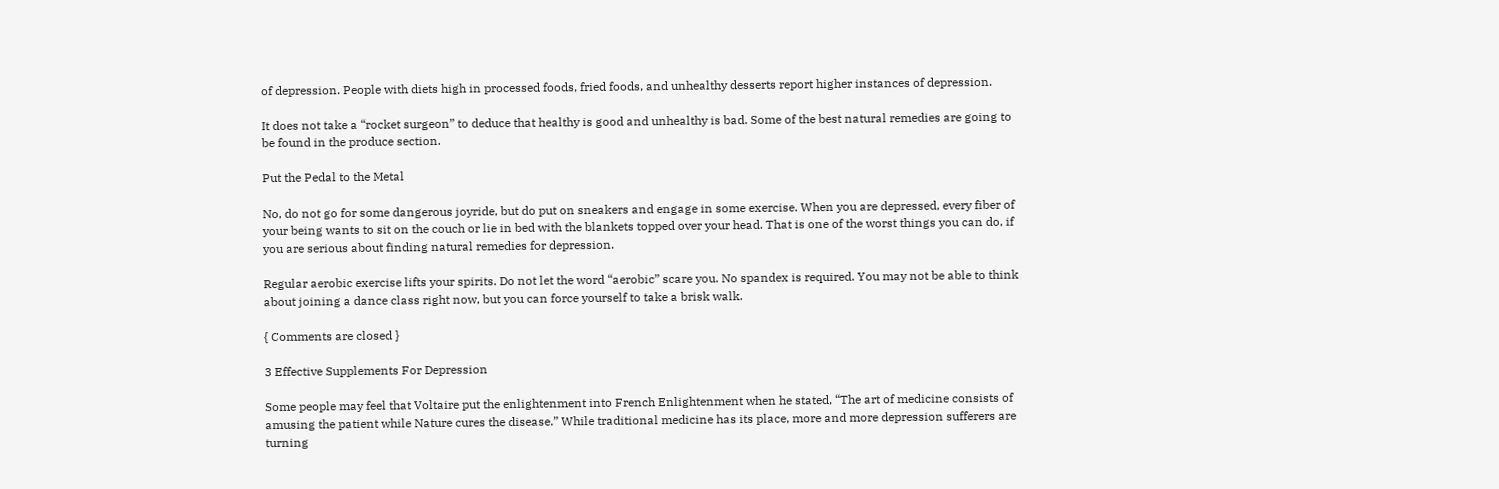of depression. People with diets high in processed foods, fried foods, and unhealthy desserts report higher instances of depression.

It does not take a “rocket surgeon” to deduce that healthy is good and unhealthy is bad. Some of the best natural remedies are going to be found in the produce section.

Put the Pedal to the Metal

No, do not go for some dangerous joyride, but do put on sneakers and engage in some exercise. When you are depressed, every fiber of your being wants to sit on the couch or lie in bed with the blankets topped over your head. That is one of the worst things you can do, if you are serious about finding natural remedies for depression.

Regular aerobic exercise lifts your spirits. Do not let the word “aerobic” scare you. No spandex is required. You may not be able to think about joining a dance class right now, but you can force yourself to take a brisk walk.

{ Comments are closed }

3 Effective Supplements For Depression

Some people may feel that Voltaire put the enlightenment into French Enlightenment when he stated, “The art of medicine consists of amusing the patient while Nature cures the disease.” While traditional medicine has its place, more and more depression sufferers are turning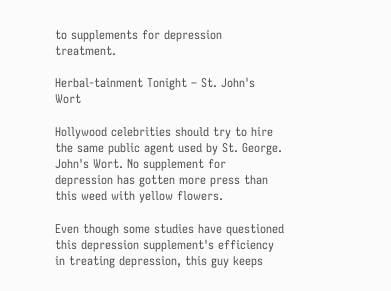to supplements for depression treatment.

Herbal-tainment Tonight – St. John's Wort

Hollywood celebrities should try to hire the same public agent used by St. George. John's Wort. No supplement for depression has gotten more press than this weed with yellow flowers.

Even though some studies have questioned this depression supplement's efficiency in treating depression, this guy keeps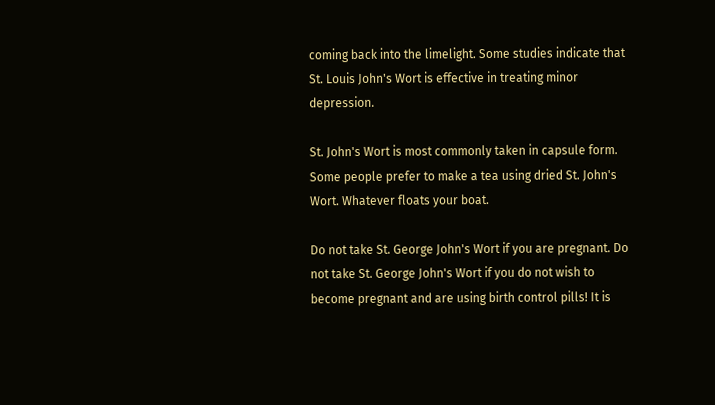coming back into the limelight. Some studies indicate that St. Louis John's Wort is effective in treating minor depression.

St. John's Wort is most commonly taken in capsule form. Some people prefer to make a tea using dried St. John's Wort. Whatever floats your boat.

Do not take St. George John's Wort if you are pregnant. Do not take St. George John's Wort if you do not wish to become pregnant and are using birth control pills! It is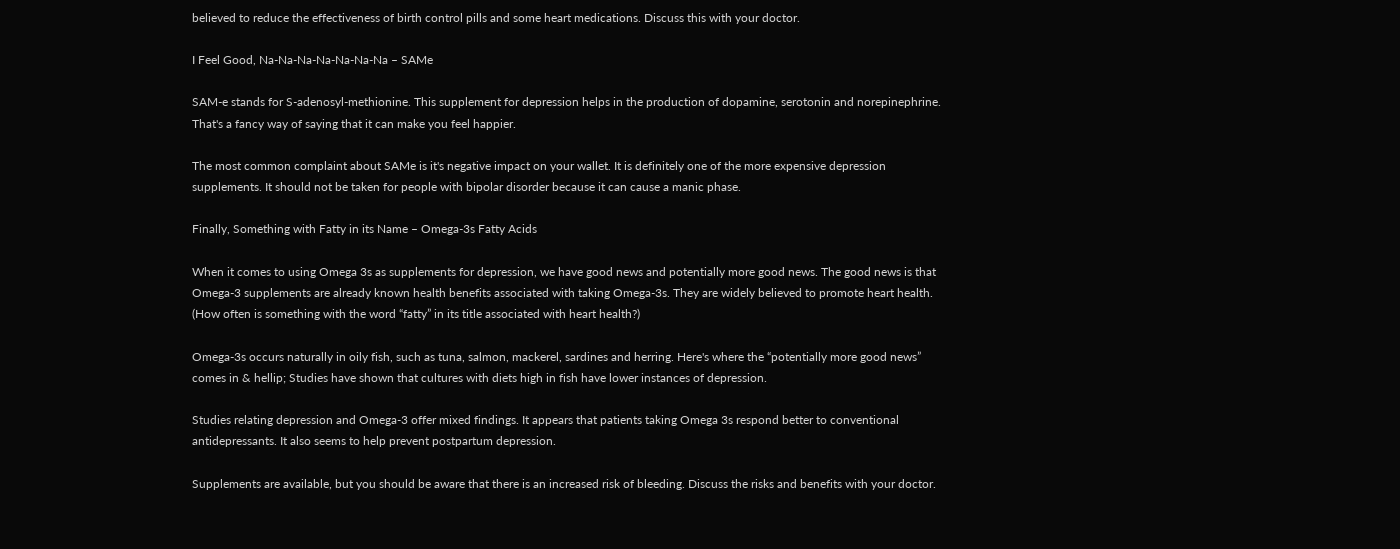believed to reduce the effectiveness of birth control pills and some heart medications. Discuss this with your doctor.

I Feel Good, Na-Na-Na-Na-Na-Na-Na – SAMe

SAM-e stands for S-adenosyl-methionine. This supplement for depression helps in the production of dopamine, serotonin and norepinephrine. That's a fancy way of saying that it can make you feel happier.

The most common complaint about SAMe is it's negative impact on your wallet. It is definitely one of the more expensive depression supplements. It should not be taken for people with bipolar disorder because it can cause a manic phase.

Finally, Something with Fatty in its Name – Omega-3s Fatty Acids

When it comes to using Omega 3s as supplements for depression, we have good news and potentially more good news. The good news is that Omega-3 supplements are already known health benefits associated with taking Omega-3s. They are widely believed to promote heart health. (How often is something with the word “fatty” in its title associated with heart health?)

Omega-3s occurs naturally in oily fish, such as tuna, salmon, mackerel, sardines and herring. Here's where the “potentially more good news” comes in & hellip; Studies have shown that cultures with diets high in fish have lower instances of depression.

Studies relating depression and Omega-3 offer mixed findings. It appears that patients taking Omega 3s respond better to conventional antidepressants. It also seems to help prevent postpartum depression.

Supplements are available, but you should be aware that there is an increased risk of bleeding. Discuss the risks and benefits with your doctor.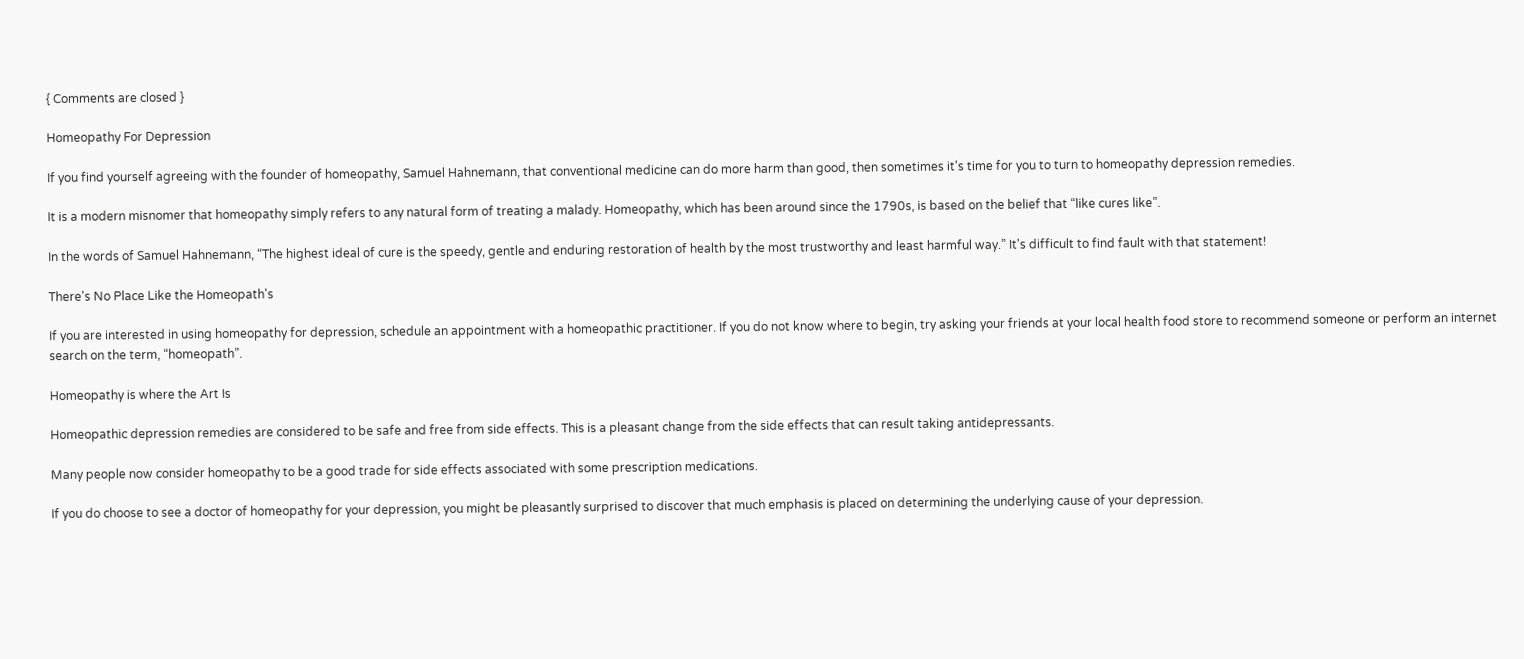{ Comments are closed }

Homeopathy For Depression

If you find yourself agreeing with the founder of homeopathy, Samuel Hahnemann, that conventional medicine can do more harm than good, then sometimes it's time for you to turn to homeopathy depression remedies.

It is a modern misnomer that homeopathy simply refers to any natural form of treating a malady. Homeopathy, which has been around since the 1790s, is based on the belief that “like cures like”.

In the words of Samuel Hahnemann, “The highest ideal of cure is the speedy, gentle and enduring restoration of health by the most trustworthy and least harmful way.” It's difficult to find fault with that statement!

There's No Place Like the Homeopath's

If you are interested in using homeopathy for depression, schedule an appointment with a homeopathic practitioner. If you do not know where to begin, try asking your friends at your local health food store to recommend someone or perform an internet search on the term, “homeopath”.

Homeopathy is where the Art Is

Homeopathic depression remedies are considered to be safe and free from side effects. This is a pleasant change from the side effects that can result taking antidepressants.

Many people now consider homeopathy to be a good trade for side effects associated with some prescription medications.

If you do choose to see a doctor of homeopathy for your depression, you might be pleasantly surprised to discover that much emphasis is placed on determining the underlying cause of your depression.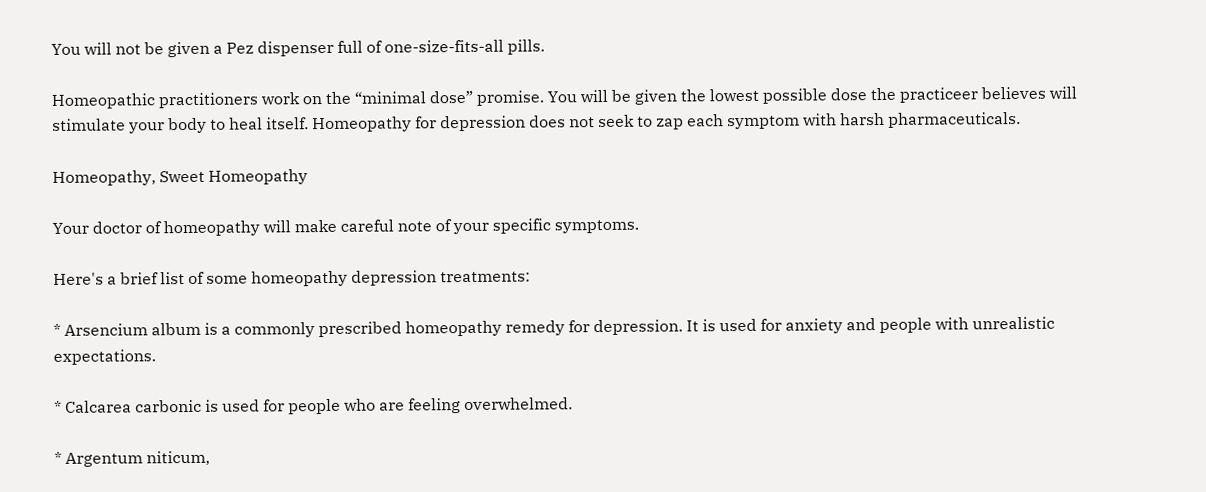You will not be given a Pez dispenser full of one-size-fits-all pills.

Homeopathic practitioners work on the “minimal dose” promise. You will be given the lowest possible dose the practiceer believes will stimulate your body to heal itself. Homeopathy for depression does not seek to zap each symptom with harsh pharmaceuticals.

Homeopathy, Sweet Homeopathy

Your doctor of homeopathy will make careful note of your specific symptoms.

Here's a brief list of some homeopathy depression treatments:

* Arsencium album is a commonly prescribed homeopathy remedy for depression. It is used for anxiety and people with unrealistic expectations.

* Calcarea carbonic is used for people who are feeling overwhelmed.

* Argentum niticum,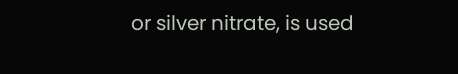or silver nitrate, is used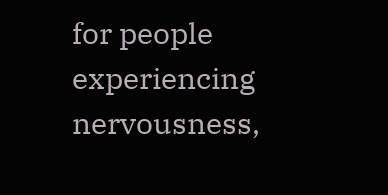for people experiencing nervousness,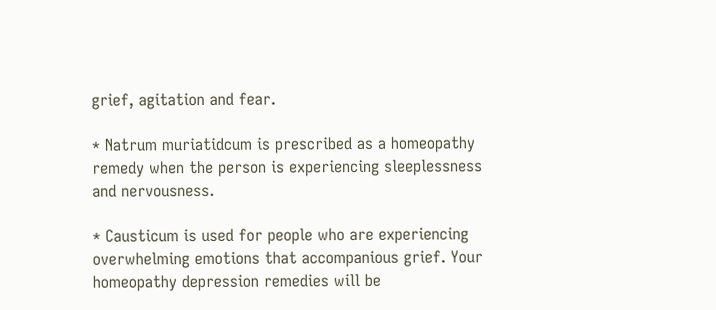grief, agitation and fear.

* Natrum muriatidcum is prescribed as a homeopathy remedy when the person is experiencing sleeplessness and nervousness.

* Causticum is used for people who are experiencing overwhelming emotions that accompanious grief. Your homeopathy depression remedies will be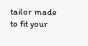tailor made to fit your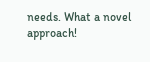needs. What a novel approach!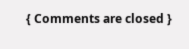{ Comments are closed }